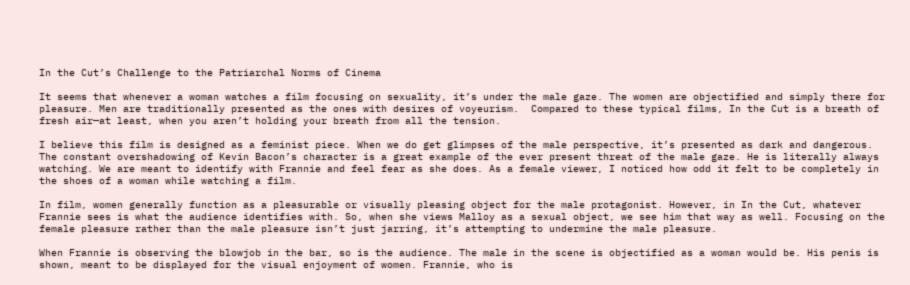In the Cut’s Challenge to the Patriarchal Norms of Cinema

It seems that whenever a woman watches a film focusing on sexuality, it’s under the male gaze. The women are objectified and simply there for pleasure. Men are traditionally presented as the ones with desires of voyeurism.  Compared to these typical films, In the Cut is a breath of fresh air—at least, when you aren’t holding your breath from all the tension.

I believe this film is designed as a feminist piece. When we do get glimpses of the male perspective, it’s presented as dark and dangerous. The constant overshadowing of Kevin Bacon’s character is a great example of the ever present threat of the male gaze. He is literally always watching. We are meant to identify with Frannie and feel fear as she does. As a female viewer, I noticed how odd it felt to be completely in the shoes of a woman while watching a film.

In film, women generally function as a pleasurable or visually pleasing object for the male protagonist. However, in In the Cut, whatever Frannie sees is what the audience identifies with. So, when she views Malloy as a sexual object, we see him that way as well. Focusing on the female pleasure rather than the male pleasure isn’t just jarring, it’s attempting to undermine the male pleasure.

When Frannie is observing the blowjob in the bar, so is the audience. The male in the scene is objectified as a woman would be. His penis is shown, meant to be displayed for the visual enjoyment of women. Frannie, who is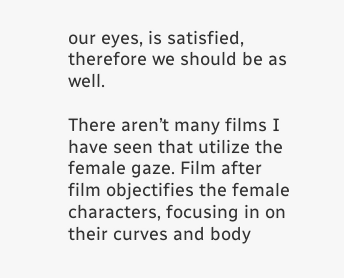our eyes, is satisfied, therefore we should be as well.

There aren’t many films I have seen that utilize the female gaze. Film after film objectifies the female characters, focusing in on their curves and body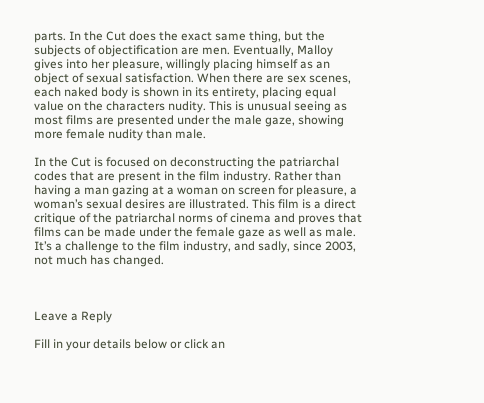parts. In the Cut does the exact same thing, but the subjects of objectification are men. Eventually, Malloy gives into her pleasure, willingly placing himself as an object of sexual satisfaction. When there are sex scenes, each naked body is shown in its entirety, placing equal value on the characters nudity. This is unusual seeing as most films are presented under the male gaze, showing more female nudity than male.

In the Cut is focused on deconstructing the patriarchal codes that are present in the film industry. Rather than having a man gazing at a woman on screen for pleasure, a woman’s sexual desires are illustrated. This film is a direct critique of the patriarchal norms of cinema and proves that films can be made under the female gaze as well as male. It’s a challenge to the film industry, and sadly, since 2003, not much has changed.



Leave a Reply

Fill in your details below or click an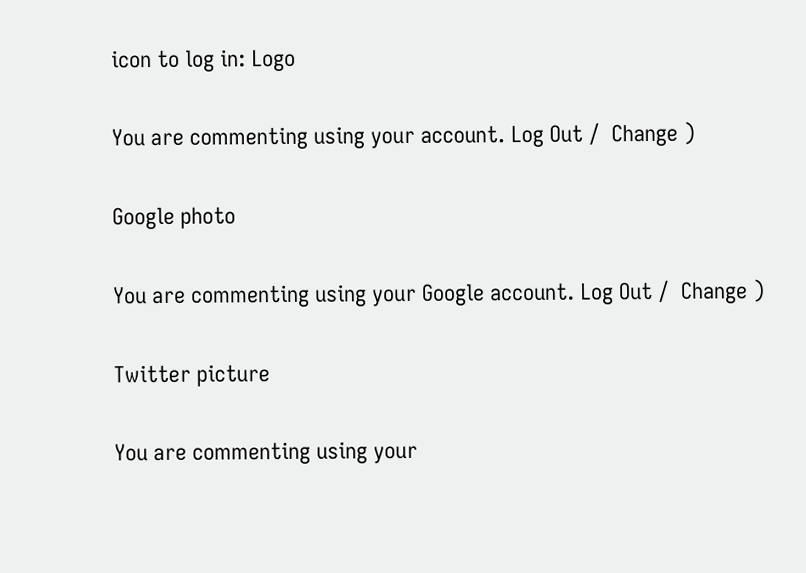icon to log in: Logo

You are commenting using your account. Log Out /  Change )

Google photo

You are commenting using your Google account. Log Out /  Change )

Twitter picture

You are commenting using your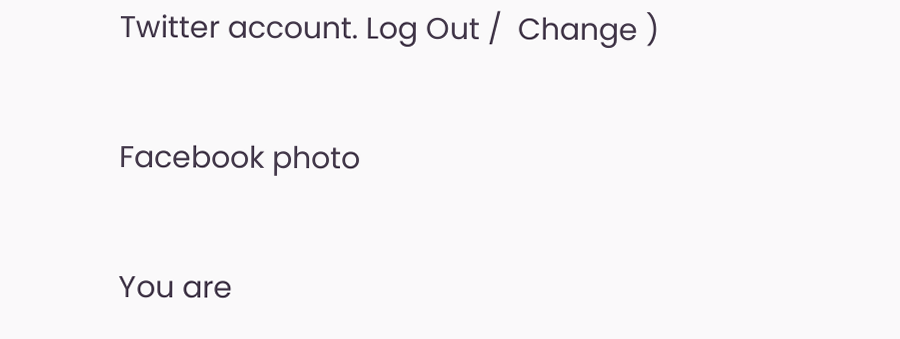Twitter account. Log Out /  Change )

Facebook photo

You are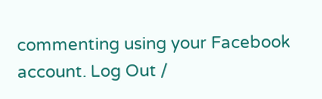commenting using your Facebook account. Log Out /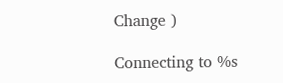Change )

Connecting to %s